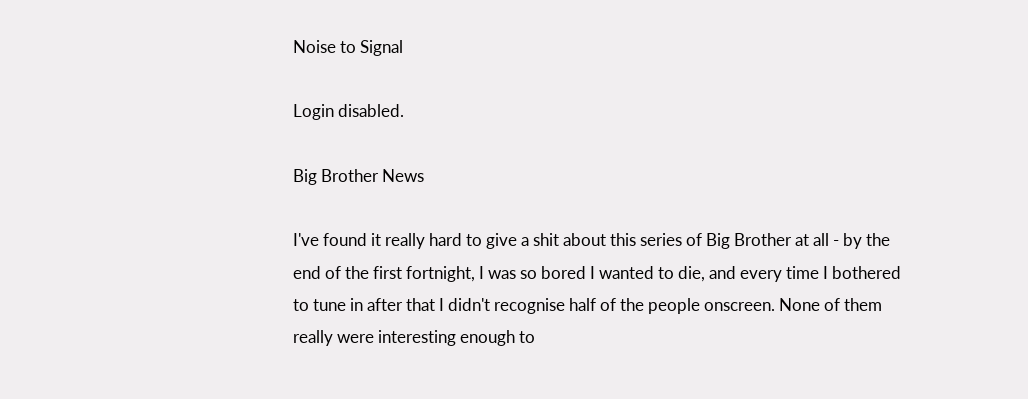Noise to Signal

Login disabled.

Big Brother News

I've found it really hard to give a shit about this series of Big Brother at all - by the end of the first fortnight, I was so bored I wanted to die, and every time I bothered to tune in after that I didn't recognise half of the people onscreen. None of them really were interesting enough to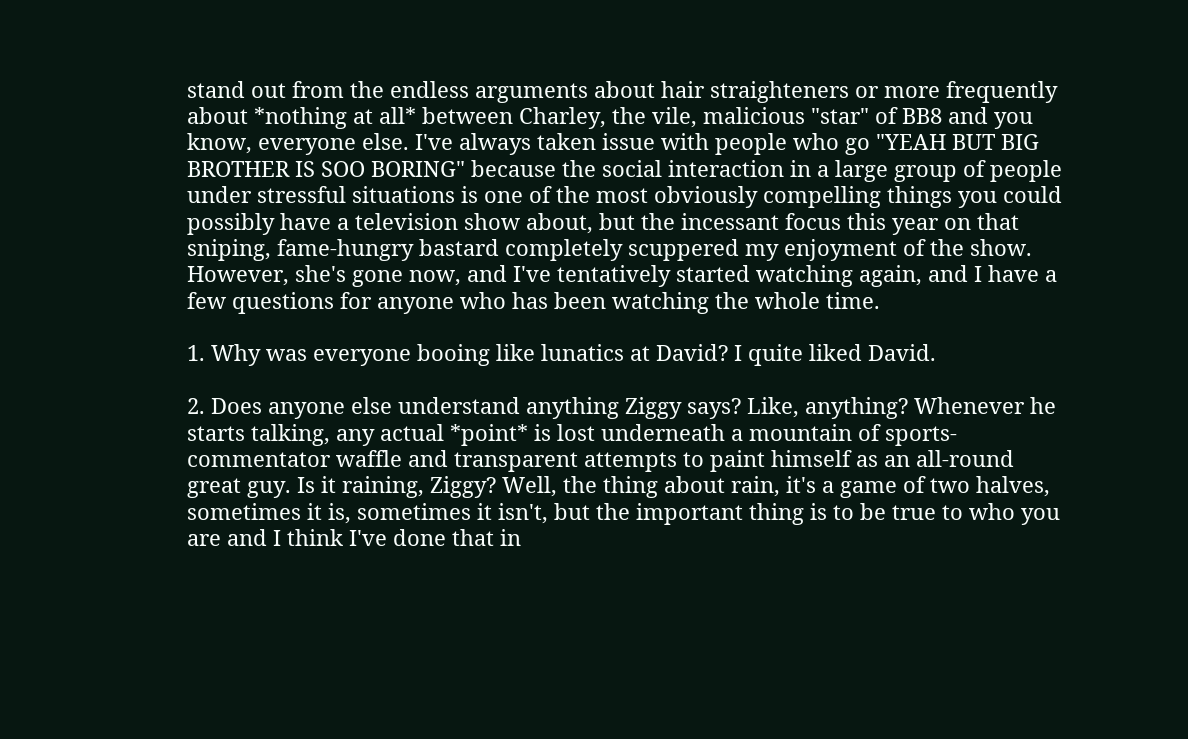stand out from the endless arguments about hair straighteners or more frequently about *nothing at all* between Charley, the vile, malicious "star" of BB8 and you know, everyone else. I've always taken issue with people who go "YEAH BUT BIG BROTHER IS SOO BORING" because the social interaction in a large group of people under stressful situations is one of the most obviously compelling things you could possibly have a television show about, but the incessant focus this year on that sniping, fame-hungry bastard completely scuppered my enjoyment of the show. However, she's gone now, and I've tentatively started watching again, and I have a few questions for anyone who has been watching the whole time.

1. Why was everyone booing like lunatics at David? I quite liked David.

2. Does anyone else understand anything Ziggy says? Like, anything? Whenever he starts talking, any actual *point* is lost underneath a mountain of sports-commentator waffle and transparent attempts to paint himself as an all-round great guy. Is it raining, Ziggy? Well, the thing about rain, it's a game of two halves, sometimes it is, sometimes it isn't, but the important thing is to be true to who you are and I think I've done that in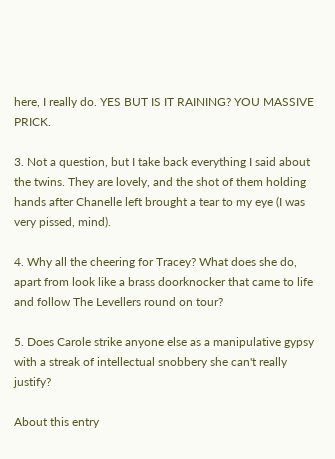here, I really do. YES BUT IS IT RAINING? YOU MASSIVE PRICK.

3. Not a question, but I take back everything I said about the twins. They are lovely, and the shot of them holding hands after Chanelle left brought a tear to my eye (I was very pissed, mind).

4. Why all the cheering for Tracey? What does she do, apart from look like a brass doorknocker that came to life and follow The Levellers round on tour?

5. Does Carole strike anyone else as a manipulative gypsy with a streak of intellectual snobbery she can't really justify?

About this entry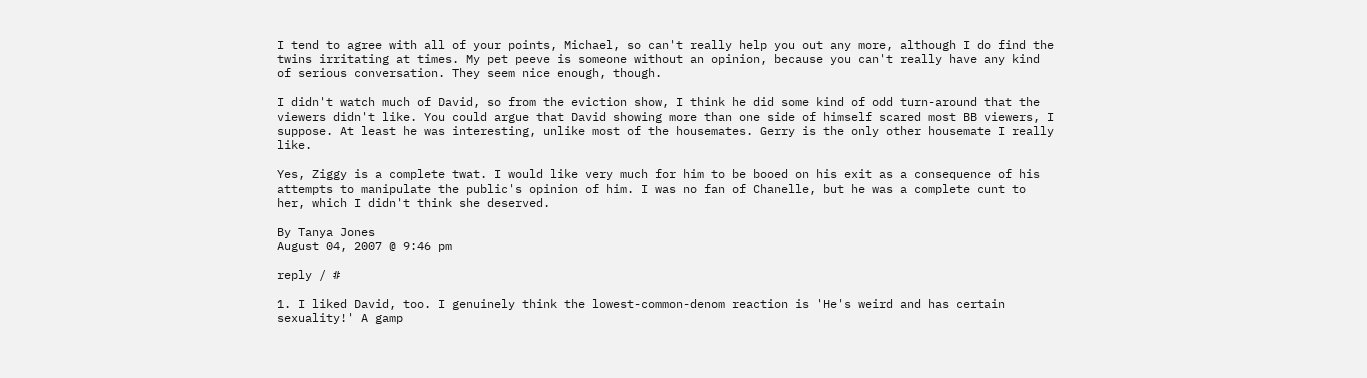I tend to agree with all of your points, Michael, so can't really help you out any more, although I do find the twins irritating at times. My pet peeve is someone without an opinion, because you can't really have any kind of serious conversation. They seem nice enough, though.

I didn't watch much of David, so from the eviction show, I think he did some kind of odd turn-around that the viewers didn't like. You could argue that David showing more than one side of himself scared most BB viewers, I suppose. At least he was interesting, unlike most of the housemates. Gerry is the only other housemate I really like.

Yes, Ziggy is a complete twat. I would like very much for him to be booed on his exit as a consequence of his attempts to manipulate the public's opinion of him. I was no fan of Chanelle, but he was a complete cunt to her, which I didn't think she deserved.

By Tanya Jones
August 04, 2007 @ 9:46 pm

reply / #

1. I liked David, too. I genuinely think the lowest-common-denom reaction is 'He's weird and has certain sexuality!' A gamp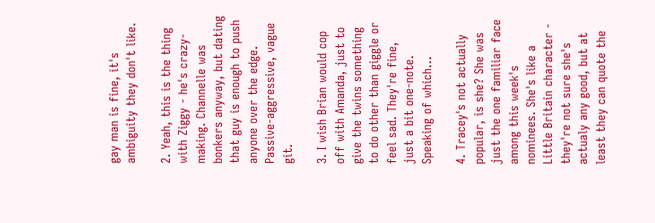gay man is fine, it's ambiguity they don't like.

2. Yeah, this is the thing with Ziggy - he's crazy-making. Channelle was bonkers anyway, but dating that guy is enough to push anyone over the edge. Passive-aggressive, vague git.

3. I wish Brian would cop off with Amanda, just to give the twins something to do other than giggle or feel sad. They're fine, just a bit one-note. Speaking of which...

4. Tracey's not actually popular, is she? She was just the one familiar face among this week's nominees. She's like a Little Britain character - they're not sure she's actualy any good, but at least they can quote the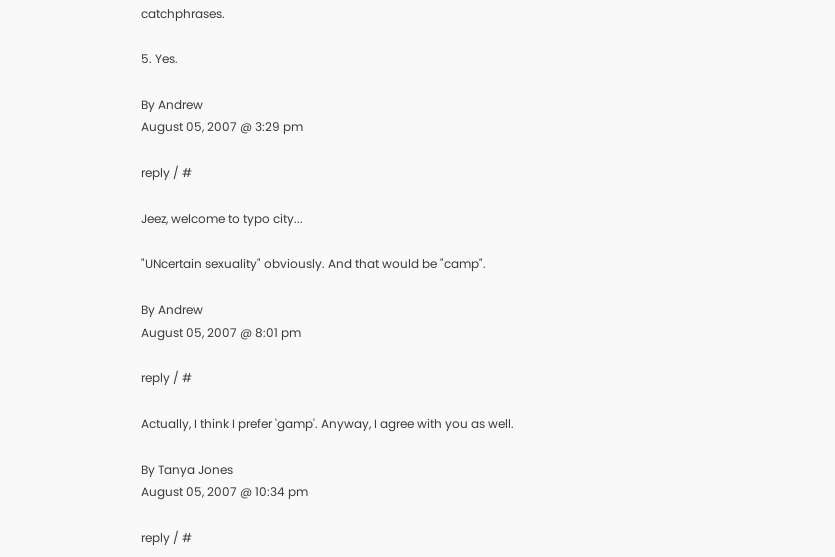catchphrases.

5. Yes.

By Andrew
August 05, 2007 @ 3:29 pm

reply / #

Jeez, welcome to typo city...

"UNcertain sexuality" obviously. And that would be "camp".

By Andrew
August 05, 2007 @ 8:01 pm

reply / #

Actually, I think I prefer 'gamp'. Anyway, I agree with you as well.

By Tanya Jones
August 05, 2007 @ 10:34 pm

reply / #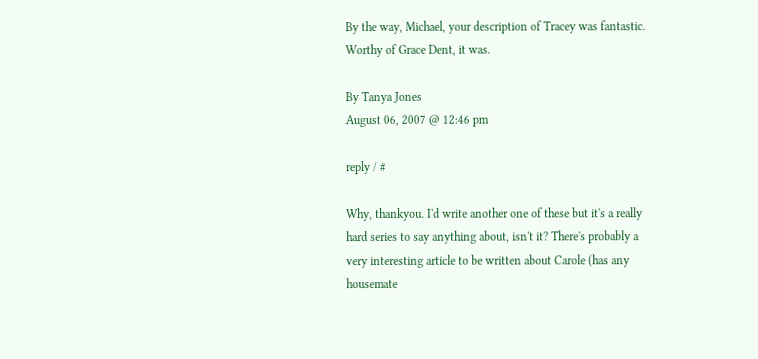By the way, Michael, your description of Tracey was fantastic. Worthy of Grace Dent, it was.

By Tanya Jones
August 06, 2007 @ 12:46 pm

reply / #

Why, thankyou. I'd write another one of these but it's a really hard series to say anything about, isn't it? There's probably a very interesting article to be written about Carole (has any housemate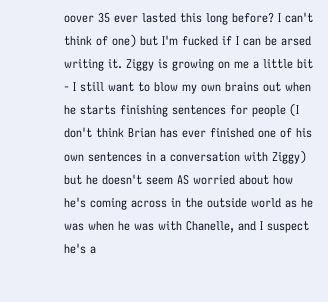oover 35 ever lasted this long before? I can't think of one) but I'm fucked if I can be arsed writing it. Ziggy is growing on me a little bit - I still want to blow my own brains out when he starts finishing sentences for people (I don't think Brian has ever finished one of his own sentences in a conversation with Ziggy) but he doesn't seem AS worried about how he's coming across in the outside world as he was when he was with Chanelle, and I suspect he's a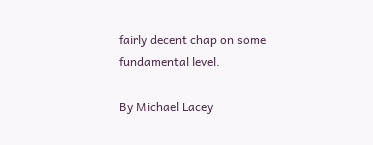fairly decent chap on some fundamental level.

By Michael Lacey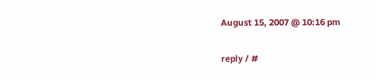August 15, 2007 @ 10:16 pm

reply / #